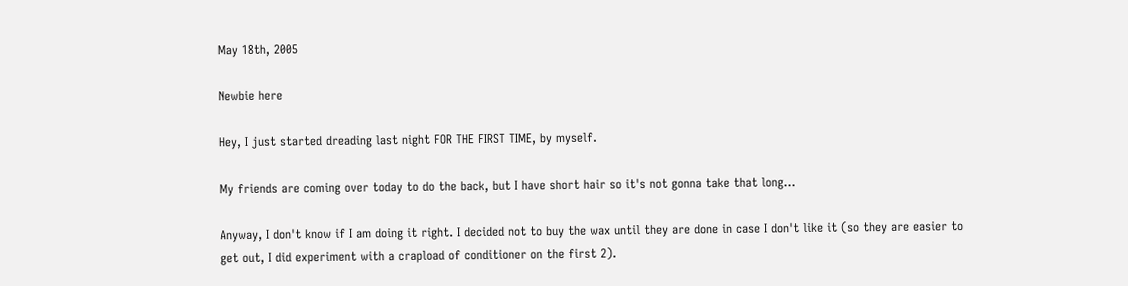May 18th, 2005

Newbie here

Hey, I just started dreading last night FOR THE FIRST TIME, by myself.

My friends are coming over today to do the back, but I have short hair so it's not gonna take that long...

Anyway, I don't know if I am doing it right. I decided not to buy the wax until they are done in case I don't like it (so they are easier to get out, I did experiment with a crapload of conditioner on the first 2).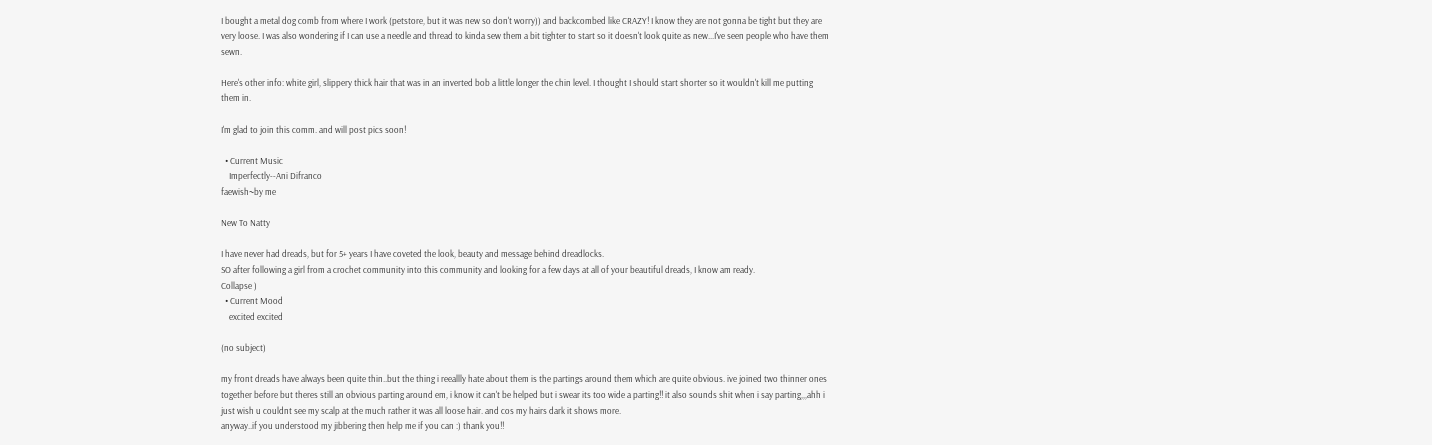I bought a metal dog comb from where I work (petstore, but it was new so don't worry)) and backcombed like CRAZY! I know they are not gonna be tight but they are very loose. I was also wondering if I can use a needle and thread to kinda sew them a bit tighter to start so it doesn't look quite as new...I've seen people who have them sewn.

Here's other info: white girl, slippery thick hair that was in an inverted bob a little longer the chin level. I thought I should start shorter so it wouldn't kill me putting them in.

I'm glad to join this comm. and will post pics soon!

  • Current Music
    Imperfectly--Ani Difranco
faewish~by me

New To Natty

I have never had dreads, but for 5+ years I have coveted the look, beauty and message behind dreadlocks.
SO after following a girl from a crochet community into this community and looking for a few days at all of your beautiful dreads, I know am ready.
Collapse )
  • Current Mood
    excited excited

(no subject)

my front dreads have always been quite thin..but the thing i reeallly hate about them is the partings around them which are quite obvious. ive joined two thinner ones together before but theres still an obvious parting around em, i know it can't be helped but i swear its too wide a parting!! it also sounds shit when i say parting,,,ahh i just wish u couldnt see my scalp at the much rather it was all loose hair. and cos my hairs dark it shows more.
anyway..if you understood my jibbering then help me if you can :) thank you!!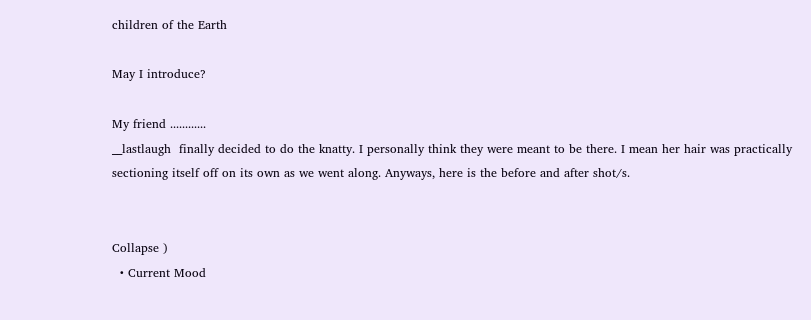children of the Earth

May I introduce?

My friend ............
__lastlaugh  finally decided to do the knatty. I personally think they were meant to be there. I mean her hair was practically
sectioning itself off on its own as we went along. Anyways, here is the before and after shot/s.


Collapse )
  • Current Mood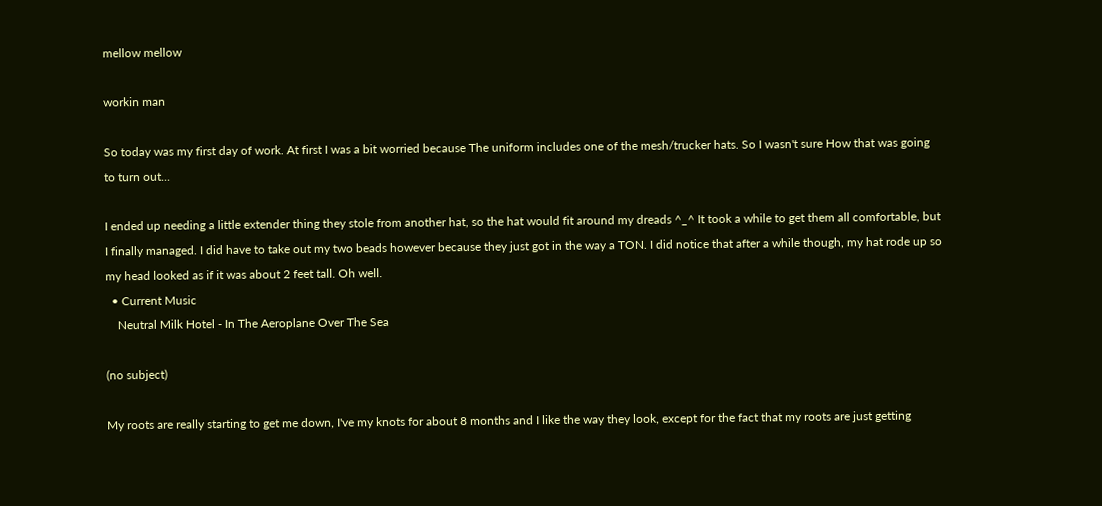mellow mellow

workin man

So today was my first day of work. At first I was a bit worried because The uniform includes one of the mesh/trucker hats. So I wasn't sure How that was going to turn out...

I ended up needing a little extender thing they stole from another hat, so the hat would fit around my dreads ^_^ It took a while to get them all comfortable, but I finally managed. I did have to take out my two beads however because they just got in the way a TON. I did notice that after a while though, my hat rode up so my head looked as if it was about 2 feet tall. Oh well.
  • Current Music
    Neutral Milk Hotel - In The Aeroplane Over The Sea

(no subject)

My roots are really starting to get me down, I've my knots for about 8 months and I like the way they look, except for the fact that my roots are just getting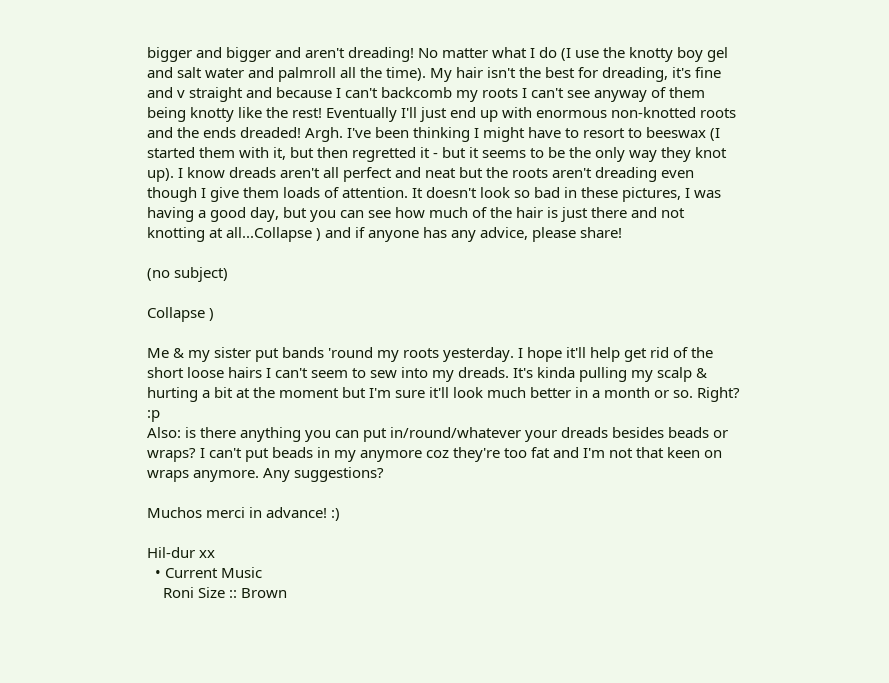bigger and bigger and aren't dreading! No matter what I do (I use the knotty boy gel and salt water and palmroll all the time). My hair isn't the best for dreading, it's fine and v straight and because I can't backcomb my roots I can't see anyway of them being knotty like the rest! Eventually I'll just end up with enormous non-knotted roots and the ends dreaded! Argh. I've been thinking I might have to resort to beeswax (I started them with it, but then regretted it - but it seems to be the only way they knot up). I know dreads aren't all perfect and neat but the roots aren't dreading even though I give them loads of attention. It doesn't look so bad in these pictures, I was having a good day, but you can see how much of the hair is just there and not knotting at all...Collapse ) and if anyone has any advice, please share!

(no subject)

Collapse )

Me & my sister put bands 'round my roots yesterday. I hope it'll help get rid of the short loose hairs I can't seem to sew into my dreads. It's kinda pulling my scalp & hurting a bit at the moment but I'm sure it'll look much better in a month or so. Right? :p
Also: is there anything you can put in/round/whatever your dreads besides beads or wraps? I can't put beads in my anymore coz they're too fat and I'm not that keen on wraps anymore. Any suggestions?

Muchos merci in advance! :)

Hil-dur xx
  • Current Music
    Roni Size :: Brown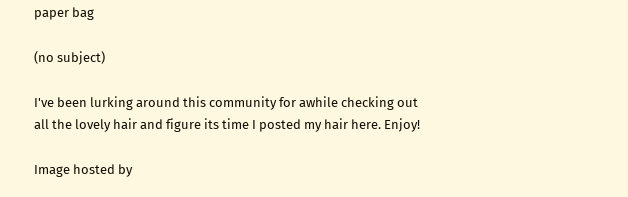paper bag

(no subject)

I've been lurking around this community for awhile checking out all the lovely hair and figure its time I posted my hair here. Enjoy!

Image hosted by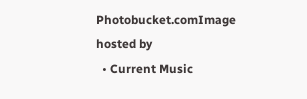Photobucket.comImage hosted by
  • Current Music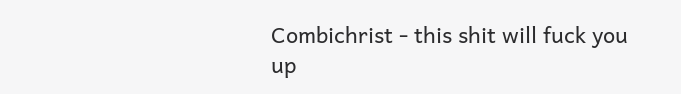Combichrist - this shit will fuck you up